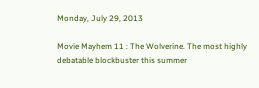Monday, July 29, 2013

Movie Mayhem 11 : The Wolverine. The most highly debatable blockbuster this summer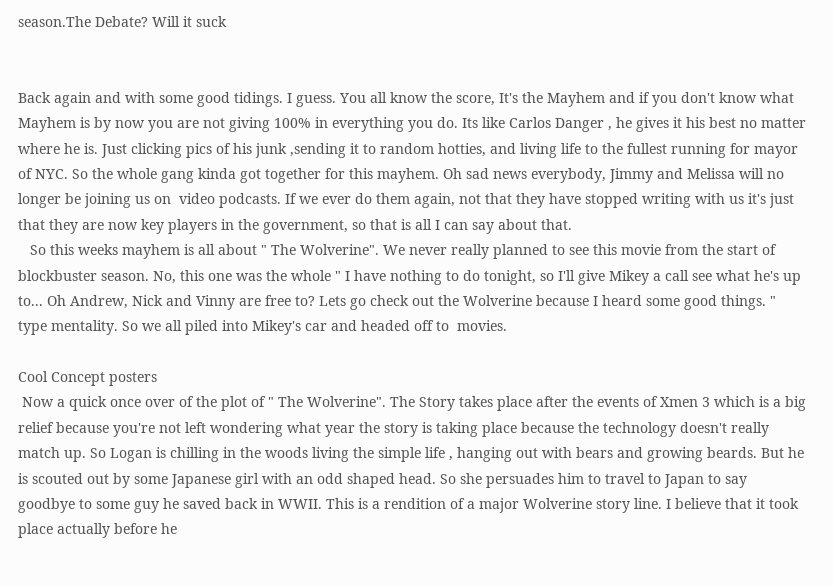season.The Debate? Will it suck


Back again and with some good tidings. I guess. You all know the score, It's the Mayhem and if you don't know what Mayhem is by now you are not giving 100% in everything you do. Its like Carlos Danger , he gives it his best no matter where he is. Just clicking pics of his junk ,sending it to random hotties, and living life to the fullest running for mayor of NYC. So the whole gang kinda got together for this mayhem. Oh sad news everybody, Jimmy and Melissa will no longer be joining us on  video podcasts. If we ever do them again, not that they have stopped writing with us it's just that they are now key players in the government, so that is all I can say about that.
   So this weeks mayhem is all about " The Wolverine". We never really planned to see this movie from the start of  blockbuster season. No, this one was the whole " I have nothing to do tonight, so I'll give Mikey a call see what he's up to... Oh Andrew, Nick and Vinny are free to? Lets go check out the Wolverine because I heard some good things. " type mentality. So we all piled into Mikey's car and headed off to  movies.

Cool Concept posters
 Now a quick once over of the plot of " The Wolverine". The Story takes place after the events of Xmen 3 which is a big relief because you're not left wondering what year the story is taking place because the technology doesn't really match up. So Logan is chilling in the woods living the simple life , hanging out with bears and growing beards. But he is scouted out by some Japanese girl with an odd shaped head. So she persuades him to travel to Japan to say goodbye to some guy he saved back in WWII. This is a rendition of a major Wolverine story line. I believe that it took place actually before he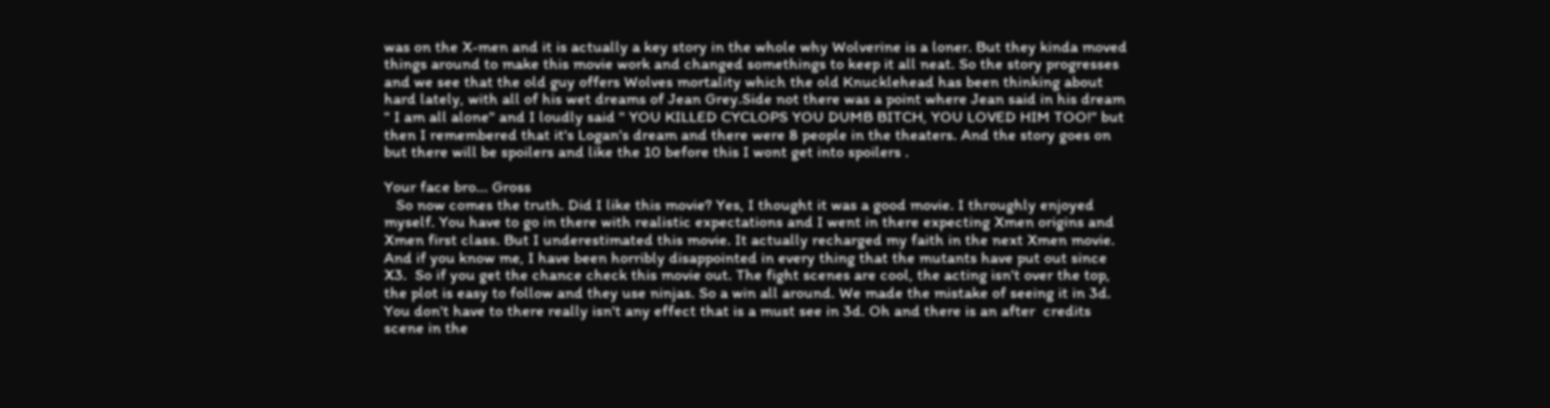was on the X-men and it is actually a key story in the whole why Wolverine is a loner. But they kinda moved things around to make this movie work and changed somethings to keep it all neat. So the story progresses and we see that the old guy offers Wolves mortality which the old Knucklehead has been thinking about hard lately, with all of his wet dreams of Jean Grey.Side not there was a point where Jean said in his dream " I am all alone" and I loudly said " YOU KILLED CYCLOPS YOU DUMB BITCH, YOU LOVED HIM TOO!" but then I remembered that it's Logan's dream and there were 8 people in the theaters. And the story goes on but there will be spoilers and like the 10 before this I wont get into spoilers .

Your face bro... Gross
   So now comes the truth. Did I like this movie? Yes, I thought it was a good movie. I throughly enjoyed myself. You have to go in there with realistic expectations and I went in there expecting Xmen origins and Xmen first class. But I underestimated this movie. It actually recharged my faith in the next Xmen movie. And if you know me, I have been horribly disappointed in every thing that the mutants have put out since X3.  So if you get the chance check this movie out. The fight scenes are cool, the acting isn't over the top, the plot is easy to follow and they use ninjas. So a win all around. We made the mistake of seeing it in 3d. You don't have to there really isn't any effect that is a must see in 3d. Oh and there is an after  credits scene in the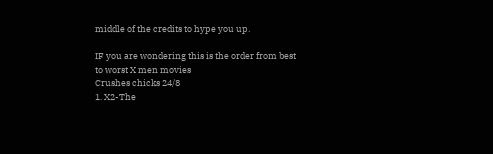middle of the credits to hype you up.

IF you are wondering this is the order from best to worst X men movies
Crushes chicks 24/8
1. X2-The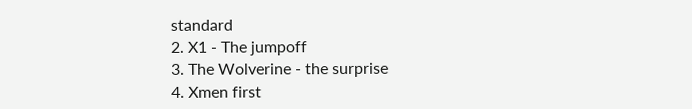standard
2. X1 - The jumpoff
3. The Wolverine - the surprise
4. Xmen first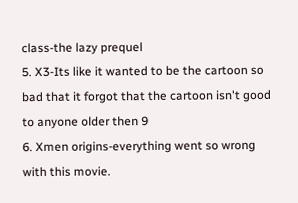class-the lazy prequel
5. X3-Its like it wanted to be the cartoon so bad that it forgot that the cartoon isn't good to anyone older then 9
6. Xmen origins-everything went so wrong with this movie.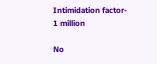Intimidation factor-  1 million

No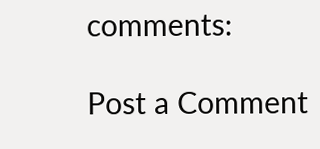comments:

Post a Comment